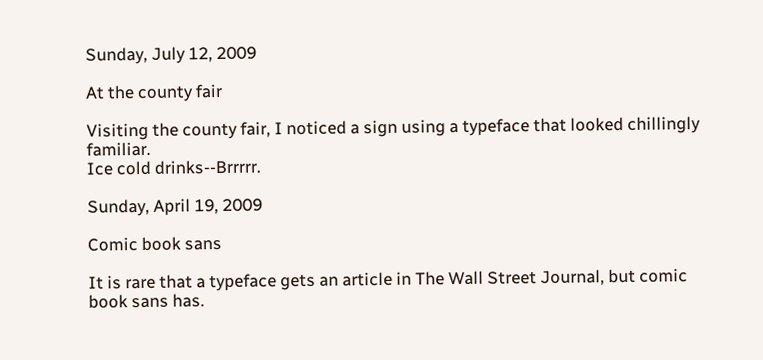Sunday, July 12, 2009

At the county fair

Visiting the county fair, I noticed a sign using a typeface that looked chillingly familiar.
Ice cold drinks--Brrrrr.

Sunday, April 19, 2009

Comic book sans

It is rare that a typeface gets an article in The Wall Street Journal, but comic book sans has.